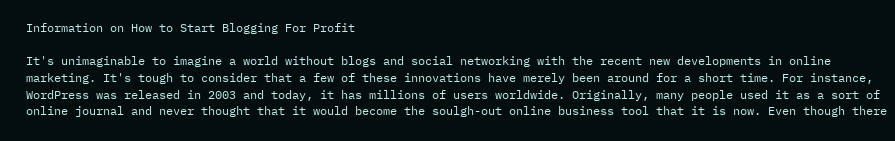Information on How to Start Blogging For Profit

It's unimaginable to imagine a world without blogs and social networking with the recent new developments in online marketing. It's tough to consider that a few of these innovations have merely been around for a short time. For instance, WordPress was released in 2003 and today, it has millions of users worldwide. Originally, many people used it as a sort of online journal and never thought that it would become the soulgh-out online business tool that it is now. Even though there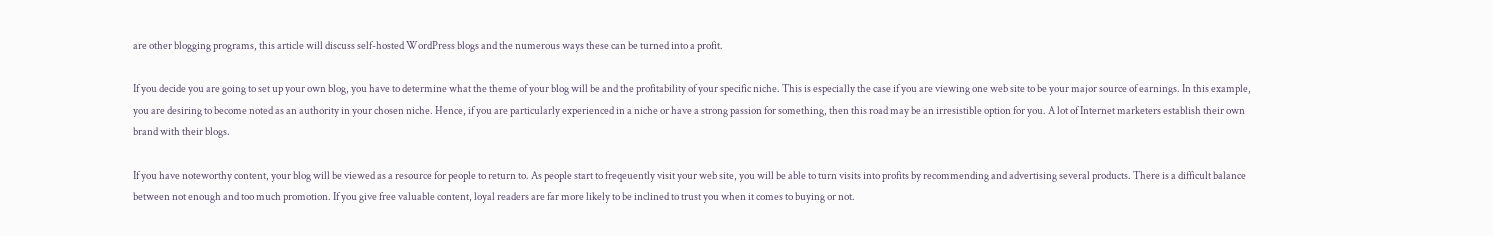are other blogging programs, this article will discuss self-hosted WordPress blogs and the numerous ways these can be turned into a profit.

If you decide you are going to set up your own blog, you have to determine what the theme of your blog will be and the profitability of your specific niche. This is especially the case if you are viewing one web site to be your major source of earnings. In this example, you are desiring to become noted as an authority in your chosen niche. Hence, if you are particularly experienced in a niche or have a strong passion for something, then this road may be an irresistible option for you. A lot of Internet marketers establish their own brand with their blogs.

If you have noteworthy content, your blog will be viewed as a resource for people to return to. As people start to freqeuently visit your web site, you will be able to turn visits into profits by recommending and advertising several products. There is a difficult balance between not enough and too much promotion. If you give free valuable content, loyal readers are far more likely to be inclined to trust you when it comes to buying or not.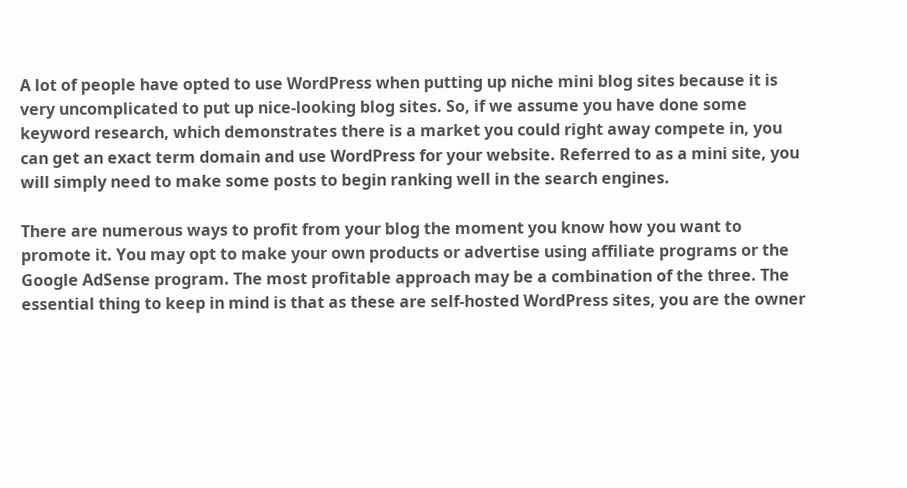A lot of people have opted to use WordPress when putting up niche mini blog sites because it is very uncomplicated to put up nice-looking blog sites. So, if we assume you have done some keyword research, which demonstrates there is a market you could right away compete in, you can get an exact term domain and use WordPress for your website. Referred to as a mini site, you will simply need to make some posts to begin ranking well in the search engines.

There are numerous ways to profit from your blog the moment you know how you want to promote it. You may opt to make your own products or advertise using affiliate programs or the Google AdSense program. The most profitable approach may be a combination of the three. The essential thing to keep in mind is that as these are self-hosted WordPress sites, you are the owner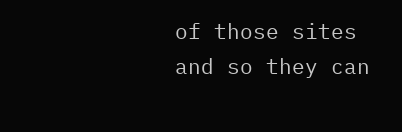of those sites and so they can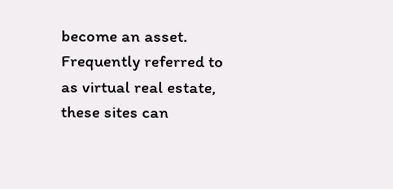become an asset. Frequently referred to as virtual real estate, these sites can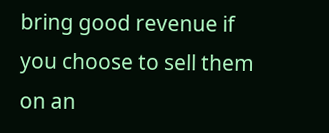bring good revenue if you choose to sell them on an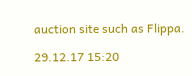auction site such as Flippa.

29.12.17 15:20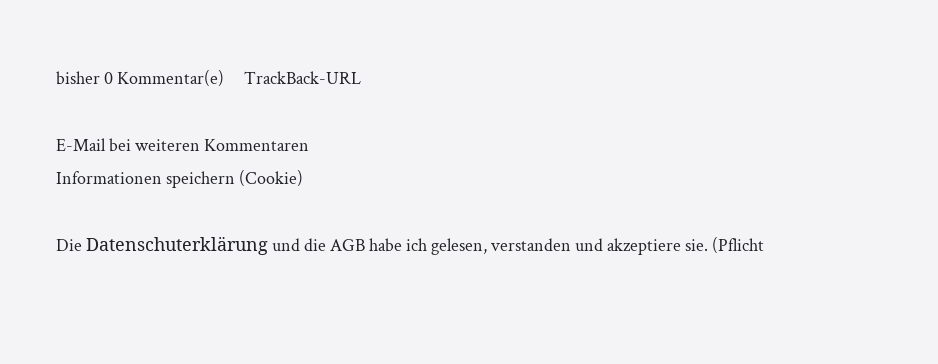bisher 0 Kommentar(e)     TrackBack-URL

E-Mail bei weiteren Kommentaren
Informationen speichern (Cookie)

Die Datenschuterklärung und die AGB habe ich gelesen, verstanden und akzeptiere sie. (Pflicht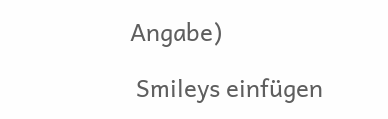Angabe)

 Smileys einfügen